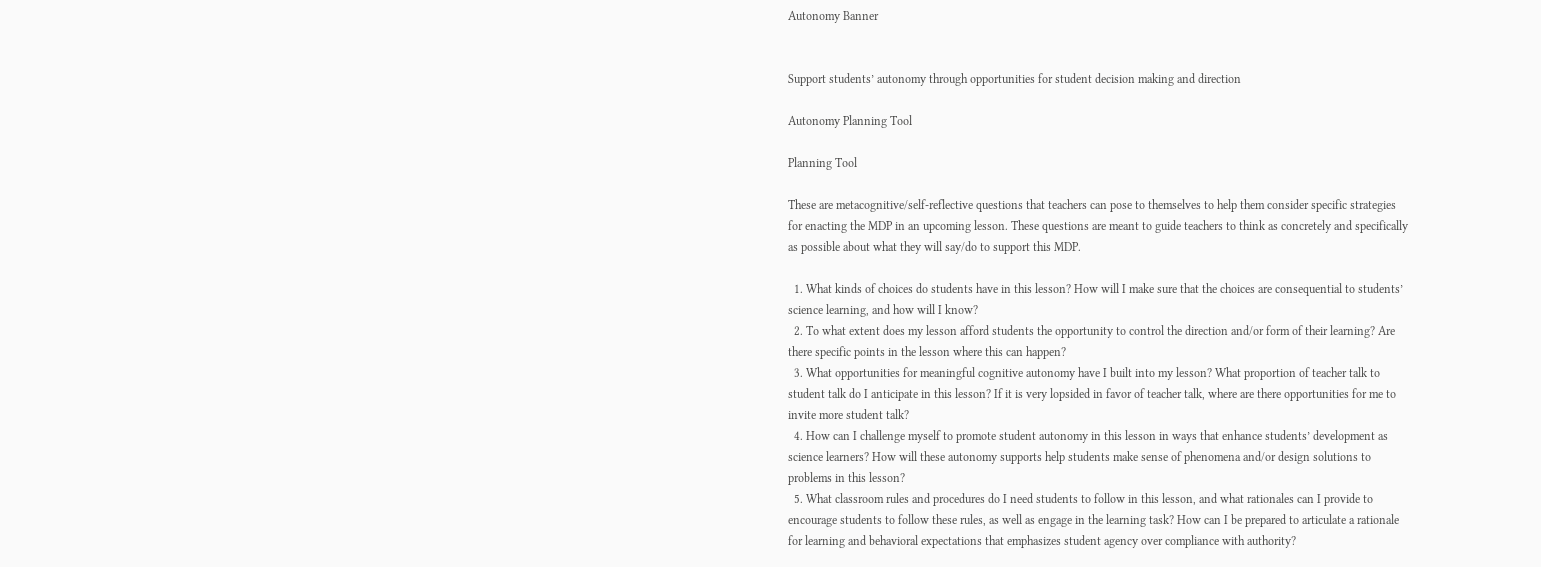Autonomy Banner


Support students’ autonomy through opportunities for student decision making and direction

Autonomy Planning Tool

Planning Tool

These are metacognitive/self-reflective questions that teachers can pose to themselves to help them consider specific strategies for enacting the MDP in an upcoming lesson. These questions are meant to guide teachers to think as concretely and specifically as possible about what they will say/do to support this MDP.

  1. What kinds of choices do students have in this lesson? How will I make sure that the choices are consequential to students’ science learning, and how will I know?
  2. To what extent does my lesson afford students the opportunity to control the direction and/or form of their learning? Are there specific points in the lesson where this can happen?
  3. What opportunities for meaningful cognitive autonomy have I built into my lesson? What proportion of teacher talk to student talk do I anticipate in this lesson? If it is very lopsided in favor of teacher talk, where are there opportunities for me to invite more student talk?
  4. How can I challenge myself to promote student autonomy in this lesson in ways that enhance students’ development as science learners? How will these autonomy supports help students make sense of phenomena and/or design solutions to problems in this lesson?
  5. What classroom rules and procedures do I need students to follow in this lesson, and what rationales can I provide to encourage students to follow these rules, as well as engage in the learning task? How can I be prepared to articulate a rationale for learning and behavioral expectations that emphasizes student agency over compliance with authority?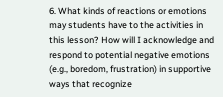6. What kinds of reactions or emotions may students have to the activities in this lesson? How will I acknowledge and respond to potential negative emotions (e.g., boredom, frustration) in supportive ways that recognize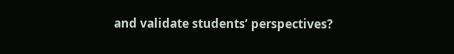and validate students’ perspectives?